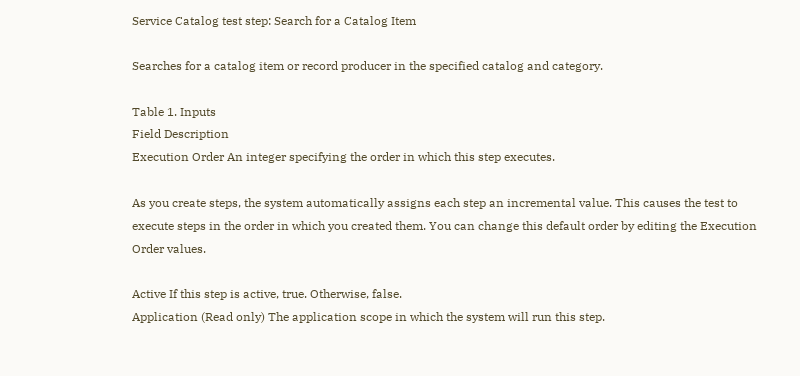Service Catalog test step: Search for a Catalog Item

Searches for a catalog item or record producer in the specified catalog and category.

Table 1. Inputs
Field Description
Execution Order An integer specifying the order in which this step executes.

As you create steps, the system automatically assigns each step an incremental value. This causes the test to execute steps in the order in which you created them. You can change this default order by editing the Execution Order values.

Active If this step is active, true. Otherwise, false.
Application (Read only) The application scope in which the system will run this step.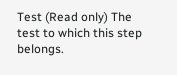Test (Read only) The test to which this step belongs.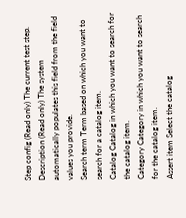Step config (Read only) The current test step.
Description (Read only) The system automatically populates this field from the field values you provide.
Search term Term based on which you want to search for a catalog item.
Catalog Catalog in which you want to search for the catalog item.
Category Category in which you want to search for the catalog item.
Assert item Select the catalog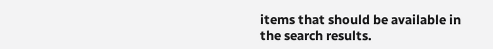items that should be available in the search results.